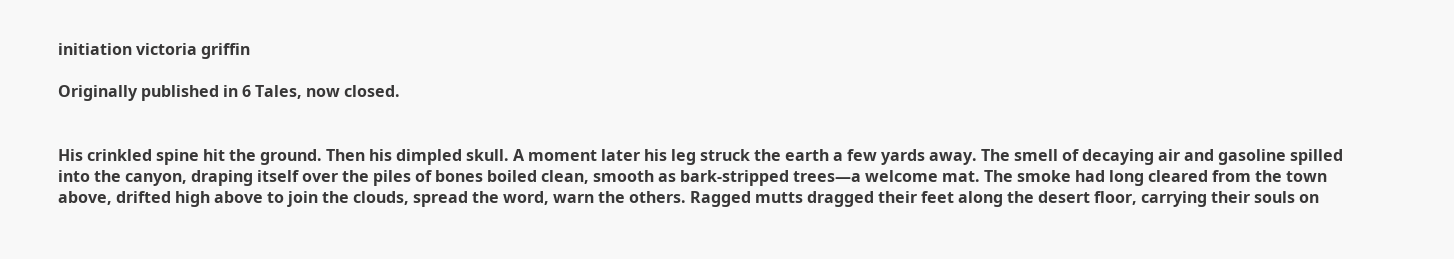initiation victoria griffin

Originally published in 6 Tales, now closed.


His crinkled spine hit the ground. Then his dimpled skull. A moment later his leg struck the earth a few yards away. The smell of decaying air and gasoline spilled into the canyon, draping itself over the piles of bones boiled clean, smooth as bark-stripped trees—a welcome mat. The smoke had long cleared from the town above, drifted high above to join the clouds, spread the word, warn the others. Ragged mutts dragged their feet along the desert floor, carrying their souls on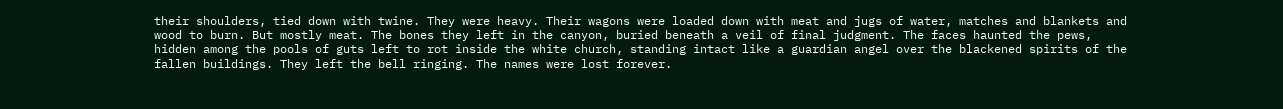their shoulders, tied down with twine. They were heavy. Their wagons were loaded down with meat and jugs of water, matches and blankets and wood to burn. But mostly meat. The bones they left in the canyon, buried beneath a veil of final judgment. The faces haunted the pews, hidden among the pools of guts left to rot inside the white church, standing intact like a guardian angel over the blackened spirits of the fallen buildings. They left the bell ringing. The names were lost forever.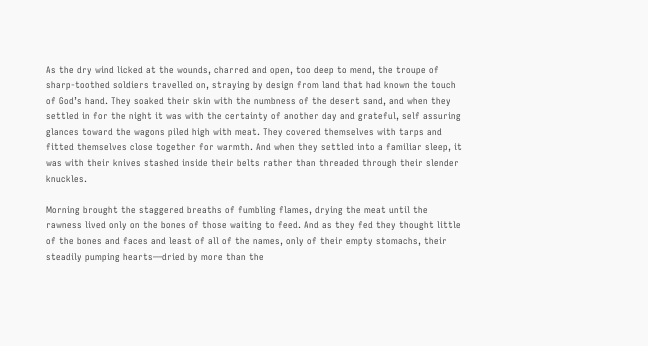As the dry wind licked at the wounds, charred and open, too deep to mend, the troupe of sharp-toothed soldiers travelled on, straying by design from land that had known the touch of God’s hand. They soaked their skin with the numbness of the desert sand, and when they settled in for the night it was with the certainty of another day and grateful, self assuring glances toward the wagons piled high with meat. They covered themselves with tarps and fitted themselves close together for warmth. And when they settled into a familiar sleep, it was with their knives stashed inside their belts rather than threaded through their slender knuckles.

Morning brought the staggered breaths of fumbling flames, drying the meat until the rawness lived only on the bones of those waiting to feed. And as they fed they thought little of the bones and faces and least of all of the names, only of their empty stomachs, their steadily pumping hearts—dried by more than the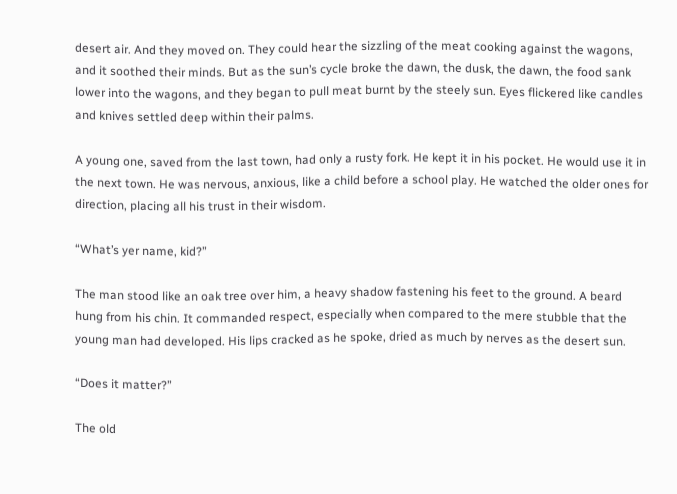desert air. And they moved on. They could hear the sizzling of the meat cooking against the wagons, and it soothed their minds. But as the sun’s cycle broke the dawn, the dusk, the dawn, the food sank lower into the wagons, and they began to pull meat burnt by the steely sun. Eyes flickered like candles and knives settled deep within their palms.

A young one, saved from the last town, had only a rusty fork. He kept it in his pocket. He would use it in the next town. He was nervous, anxious, like a child before a school play. He watched the older ones for direction, placing all his trust in their wisdom.

“What’s yer name, kid?”

The man stood like an oak tree over him, a heavy shadow fastening his feet to the ground. A beard hung from his chin. It commanded respect, especially when compared to the mere stubble that the young man had developed. His lips cracked as he spoke, dried as much by nerves as the desert sun.

“Does it matter?”

The old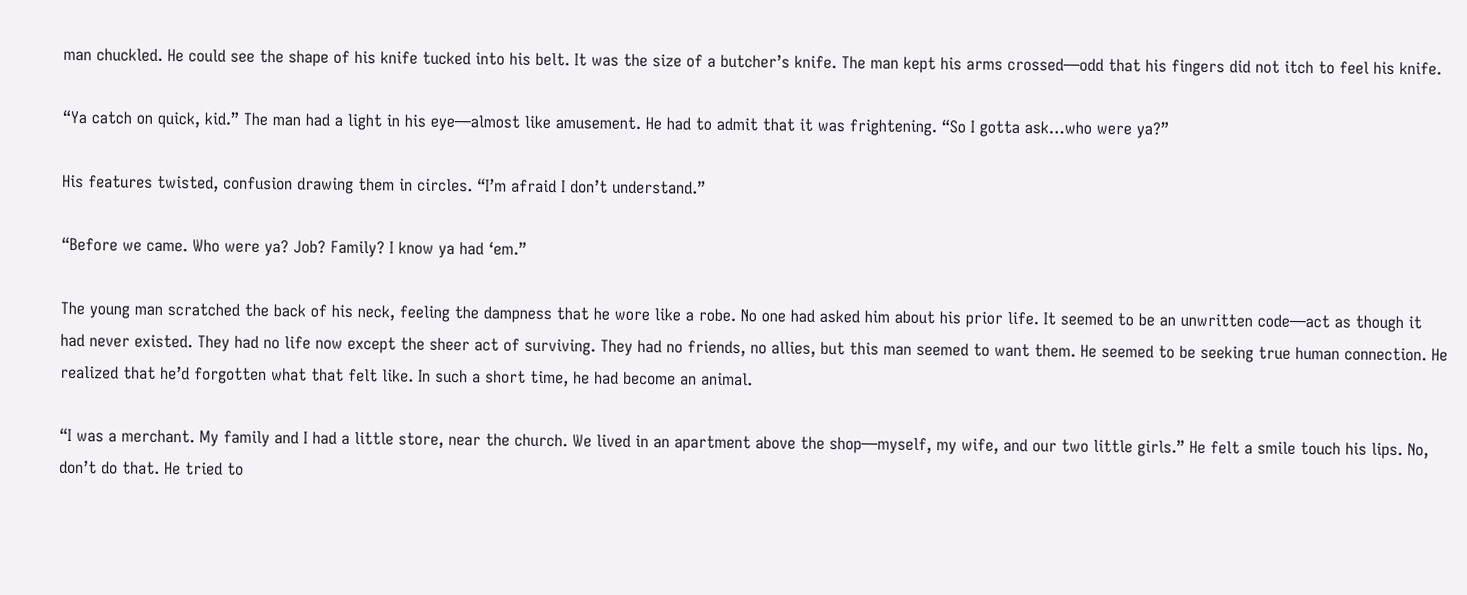man chuckled. He could see the shape of his knife tucked into his belt. It was the size of a butcher’s knife. The man kept his arms crossed—odd that his fingers did not itch to feel his knife.

“Ya catch on quick, kid.” The man had a light in his eye—almost like amusement. He had to admit that it was frightening. “So I gotta ask…who were ya?”

His features twisted, confusion drawing them in circles. “I’m afraid I don’t understand.”

“Before we came. Who were ya? Job? Family? I know ya had ‘em.”

The young man scratched the back of his neck, feeling the dampness that he wore like a robe. No one had asked him about his prior life. It seemed to be an unwritten code—act as though it had never existed. They had no life now except the sheer act of surviving. They had no friends, no allies, but this man seemed to want them. He seemed to be seeking true human connection. He realized that he’d forgotten what that felt like. In such a short time, he had become an animal.

“I was a merchant. My family and I had a little store, near the church. We lived in an apartment above the shop—myself, my wife, and our two little girls.” He felt a smile touch his lips. No, don’t do that. He tried to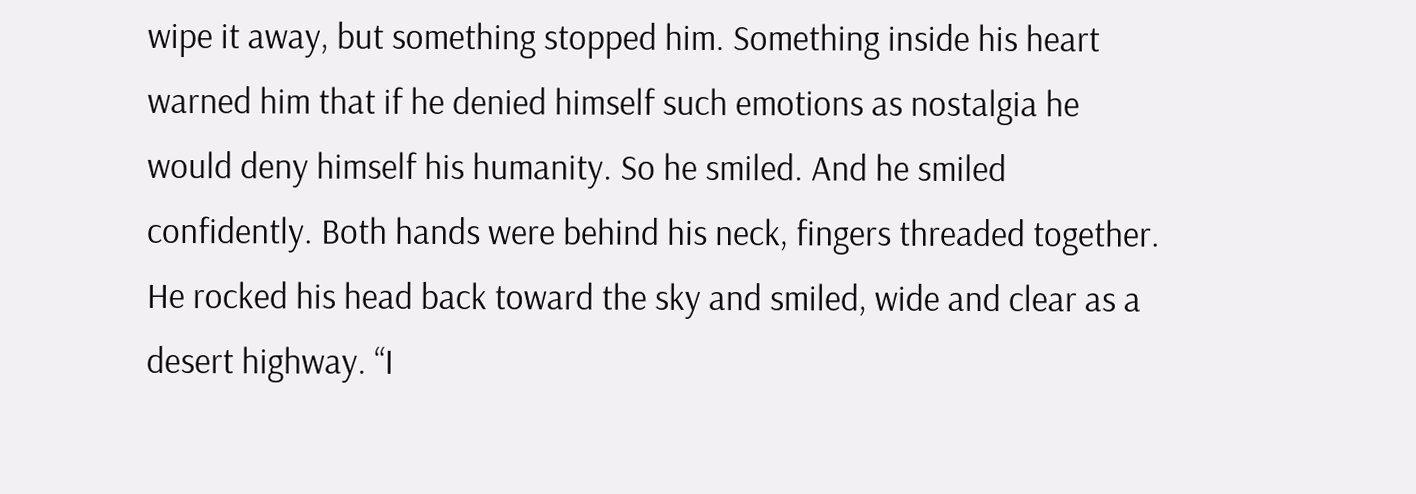wipe it away, but something stopped him. Something inside his heart warned him that if he denied himself such emotions as nostalgia he would deny himself his humanity. So he smiled. And he smiled confidently. Both hands were behind his neck, fingers threaded together. He rocked his head back toward the sky and smiled, wide and clear as a desert highway. “I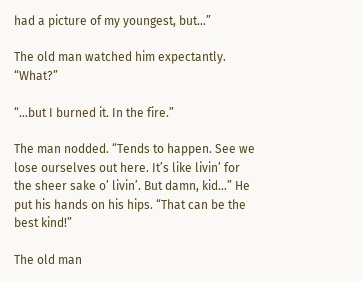had a picture of my youngest, but…”

The old man watched him expectantly. “What?”

“…but I burned it. In the fire.”

The man nodded. “Tends to happen. See we lose ourselves out here. It’s like livin’ for the sheer sake o’ livin’. But damn, kid…” He put his hands on his hips. “That can be the best kind!”

The old man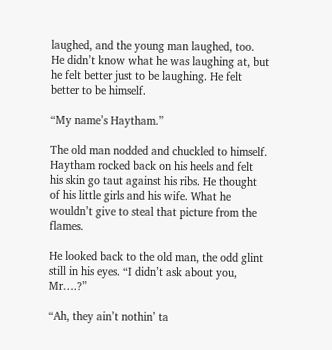laughed, and the young man laughed, too. He didn’t know what he was laughing at, but he felt better just to be laughing. He felt better to be himself.

“My name’s Haytham.”

The old man nodded and chuckled to himself. Haytham rocked back on his heels and felt his skin go taut against his ribs. He thought of his little girls and his wife. What he wouldn’t give to steal that picture from the flames.

He looked back to the old man, the odd glint still in his eyes. “I didn’t ask about you, Mr….?”

“Ah, they ain’t nothin’ ta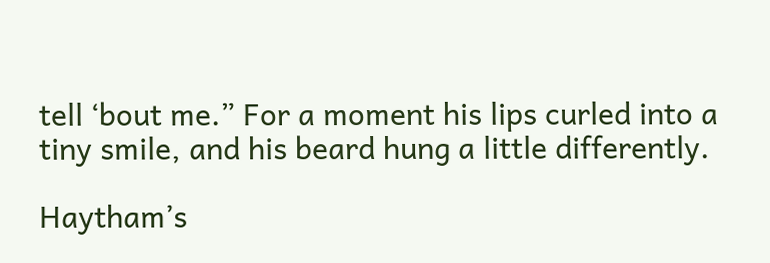tell ‘bout me.” For a moment his lips curled into a tiny smile, and his beard hung a little differently.

Haytham’s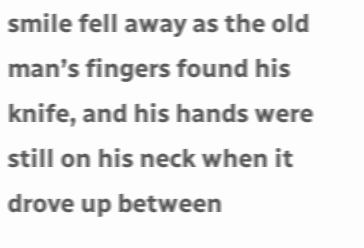smile fell away as the old man’s fingers found his knife, and his hands were still on his neck when it drove up between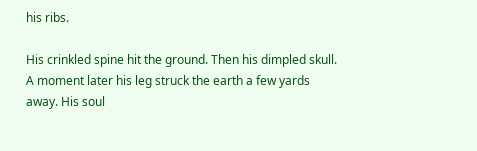his ribs.

His crinkled spine hit the ground. Then his dimpled skull. A moment later his leg struck the earth a few yards away. His soul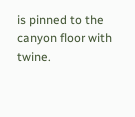is pinned to the canyon floor with twine.